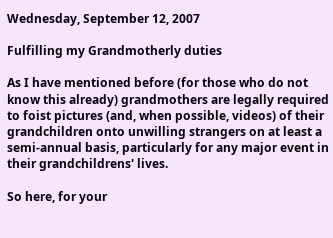Wednesday, September 12, 2007

Fulfilling my Grandmotherly duties

As I have mentioned before (for those who do not know this already) grandmothers are legally required to foist pictures (and, when possible, videos) of their grandchildren onto unwilling strangers on at least a semi-annual basis, particularly for any major event in their grandchildrens' lives.

So here, for your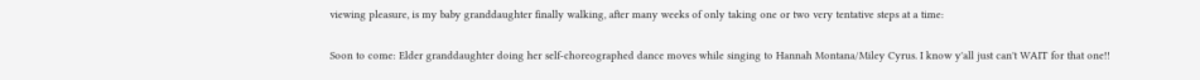viewing pleasure, is my baby granddaughter finally walking, after many weeks of only taking one or two very tentative steps at a time:

Soon to come: Elder granddaughter doing her self-choreographed dance moves while singing to Hannah Montana/Miley Cyrus. I know y'all just can't WAIT for that one!!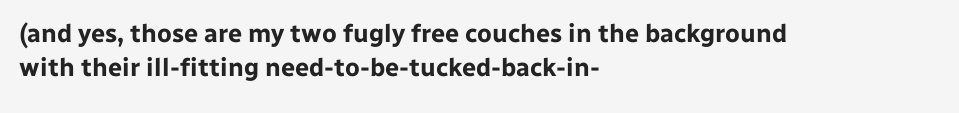(and yes, those are my two fugly free couches in the background with their ill-fitting need-to-be-tucked-back-in-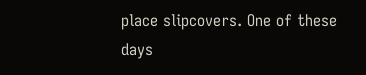place slipcovers. One of these days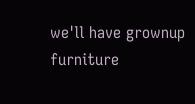we'll have grownup furniture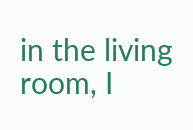in the living room, I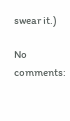swear it.)

No comments: